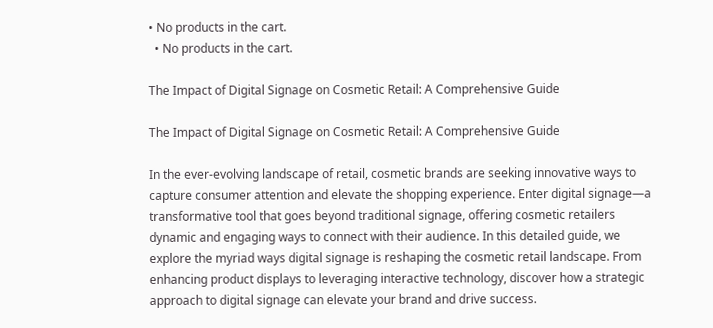• No products in the cart.
  • No products in the cart.

The Impact of Digital Signage on Cosmetic Retail: A Comprehensive Guide

The Impact of Digital Signage on Cosmetic Retail: A Comprehensive Guide

In the ever-evolving landscape of retail, cosmetic brands are seeking innovative ways to capture consumer attention and elevate the shopping experience. Enter digital signage—a transformative tool that goes beyond traditional signage, offering cosmetic retailers dynamic and engaging ways to connect with their audience. In this detailed guide, we explore the myriad ways digital signage is reshaping the cosmetic retail landscape. From enhancing product displays to leveraging interactive technology, discover how a strategic approach to digital signage can elevate your brand and drive success.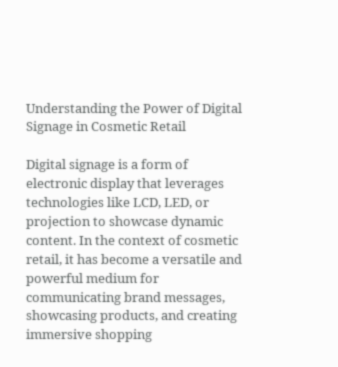Understanding the Power of Digital Signage in Cosmetic Retail

Digital signage is a form of electronic display that leverages technologies like LCD, LED, or projection to showcase dynamic content. In the context of cosmetic retail, it has become a versatile and powerful medium for communicating brand messages, showcasing products, and creating immersive shopping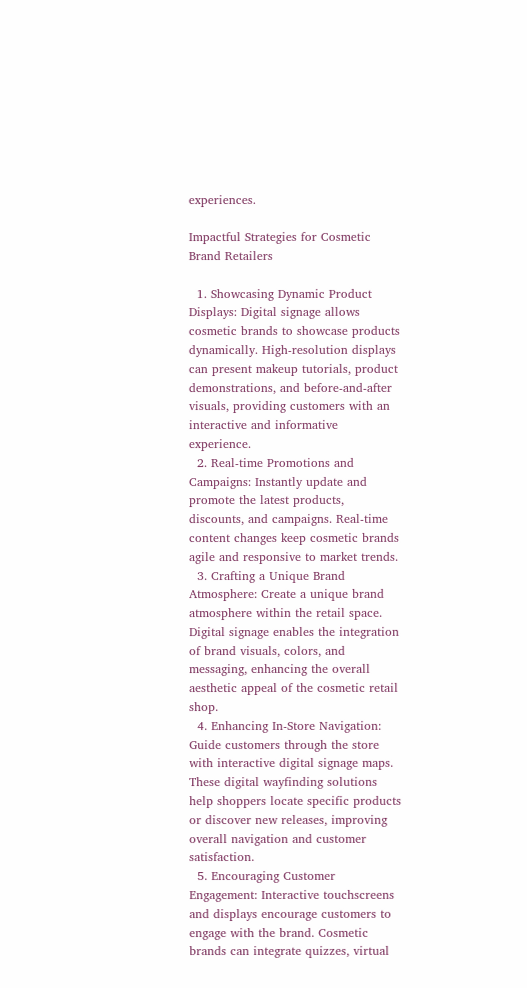experiences.

Impactful Strategies for Cosmetic Brand Retailers

  1. Showcasing Dynamic Product Displays: Digital signage allows cosmetic brands to showcase products dynamically. High-resolution displays can present makeup tutorials, product demonstrations, and before-and-after visuals, providing customers with an interactive and informative experience.
  2. Real-time Promotions and Campaigns: Instantly update and promote the latest products, discounts, and campaigns. Real-time content changes keep cosmetic brands agile and responsive to market trends.
  3. Crafting a Unique Brand Atmosphere: Create a unique brand atmosphere within the retail space. Digital signage enables the integration of brand visuals, colors, and messaging, enhancing the overall aesthetic appeal of the cosmetic retail shop.
  4. Enhancing In-Store Navigation: Guide customers through the store with interactive digital signage maps. These digital wayfinding solutions help shoppers locate specific products or discover new releases, improving overall navigation and customer satisfaction.
  5. Encouraging Customer Engagement: Interactive touchscreens and displays encourage customers to engage with the brand. Cosmetic brands can integrate quizzes, virtual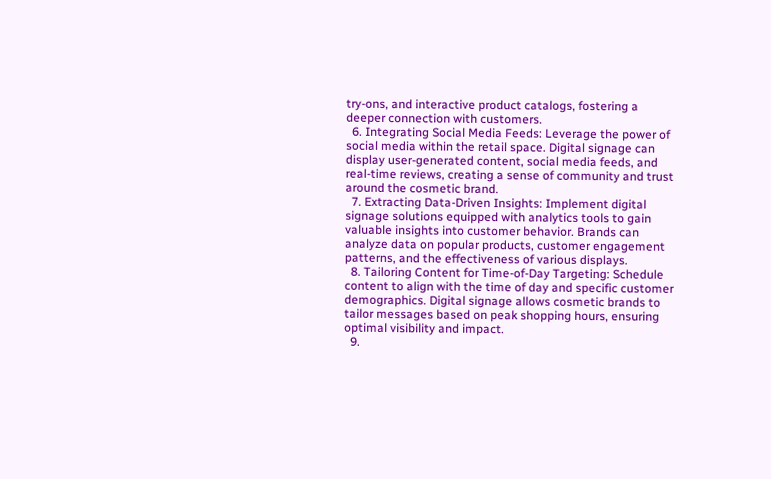try-ons, and interactive product catalogs, fostering a deeper connection with customers.
  6. Integrating Social Media Feeds: Leverage the power of social media within the retail space. Digital signage can display user-generated content, social media feeds, and real-time reviews, creating a sense of community and trust around the cosmetic brand.
  7. Extracting Data-Driven Insights: Implement digital signage solutions equipped with analytics tools to gain valuable insights into customer behavior. Brands can analyze data on popular products, customer engagement patterns, and the effectiveness of various displays.
  8. Tailoring Content for Time-of-Day Targeting: Schedule content to align with the time of day and specific customer demographics. Digital signage allows cosmetic brands to tailor messages based on peak shopping hours, ensuring optimal visibility and impact.
  9.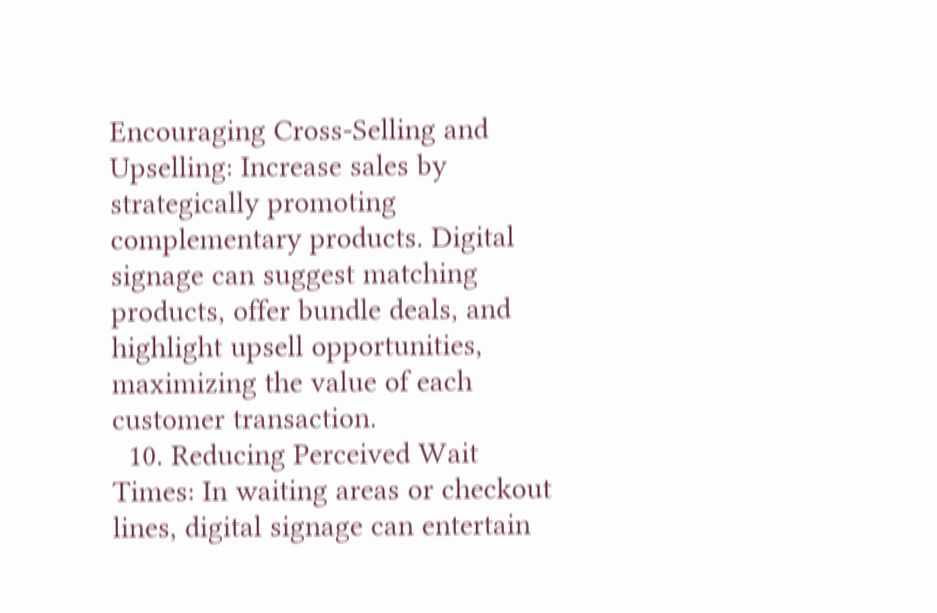Encouraging Cross-Selling and Upselling: Increase sales by strategically promoting complementary products. Digital signage can suggest matching products, offer bundle deals, and highlight upsell opportunities, maximizing the value of each customer transaction.
  10. Reducing Perceived Wait Times: In waiting areas or checkout lines, digital signage can entertain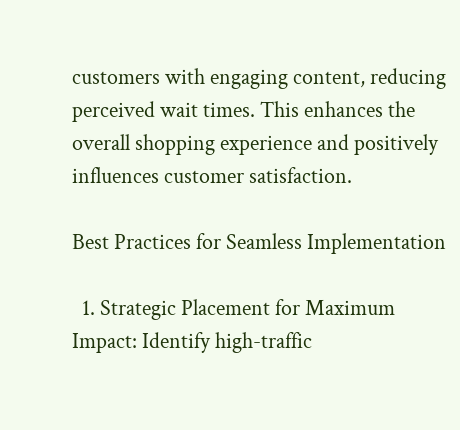customers with engaging content, reducing perceived wait times. This enhances the overall shopping experience and positively influences customer satisfaction.

Best Practices for Seamless Implementation

  1. Strategic Placement for Maximum Impact: Identify high-traffic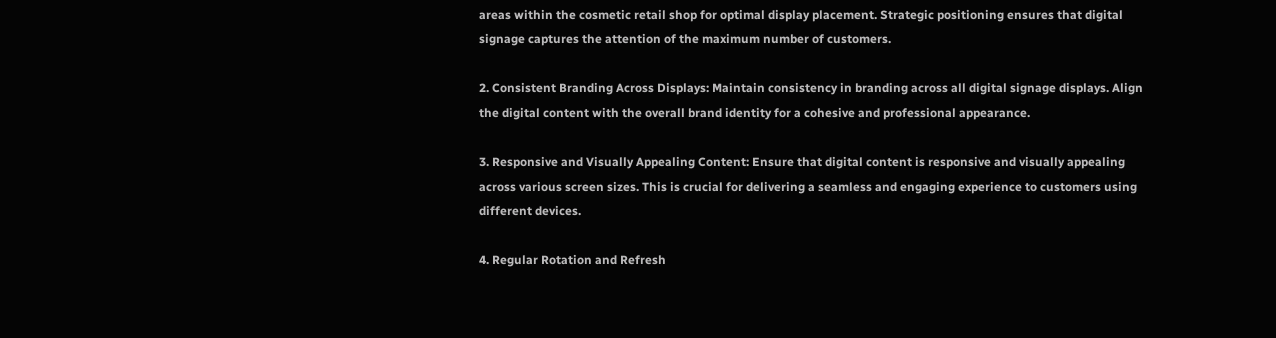areas within the cosmetic retail shop for optimal display placement. Strategic positioning ensures that digital signage captures the attention of the maximum number of customers.

2. Consistent Branding Across Displays: Maintain consistency in branding across all digital signage displays. Align the digital content with the overall brand identity for a cohesive and professional appearance.

3. Responsive and Visually Appealing Content: Ensure that digital content is responsive and visually appealing across various screen sizes. This is crucial for delivering a seamless and engaging experience to customers using different devices.

4. Regular Rotation and Refresh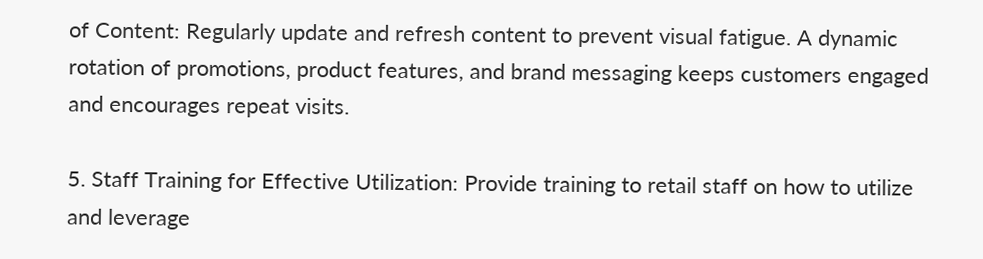of Content: Regularly update and refresh content to prevent visual fatigue. A dynamic rotation of promotions, product features, and brand messaging keeps customers engaged and encourages repeat visits.

5. Staff Training for Effective Utilization: Provide training to retail staff on how to utilize and leverage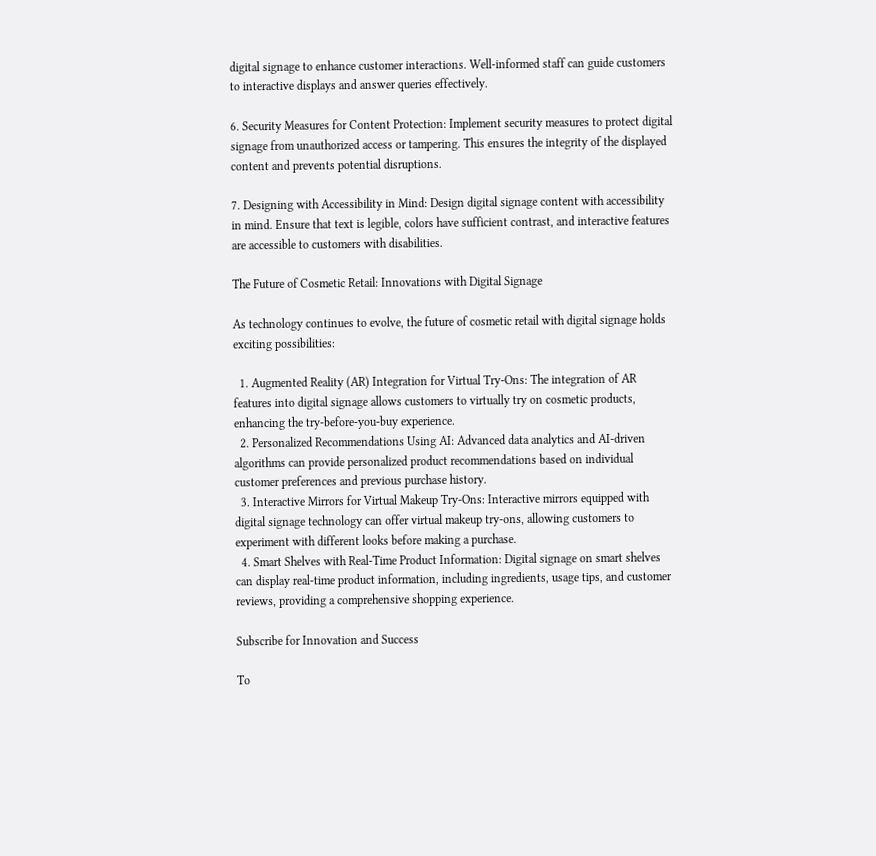digital signage to enhance customer interactions. Well-informed staff can guide customers to interactive displays and answer queries effectively.

6. Security Measures for Content Protection: Implement security measures to protect digital signage from unauthorized access or tampering. This ensures the integrity of the displayed content and prevents potential disruptions.

7. Designing with Accessibility in Mind: Design digital signage content with accessibility in mind. Ensure that text is legible, colors have sufficient contrast, and interactive features are accessible to customers with disabilities.

The Future of Cosmetic Retail: Innovations with Digital Signage

As technology continues to evolve, the future of cosmetic retail with digital signage holds exciting possibilities:

  1. Augmented Reality (AR) Integration for Virtual Try-Ons: The integration of AR features into digital signage allows customers to virtually try on cosmetic products, enhancing the try-before-you-buy experience.
  2. Personalized Recommendations Using AI: Advanced data analytics and AI-driven algorithms can provide personalized product recommendations based on individual customer preferences and previous purchase history.
  3. Interactive Mirrors for Virtual Makeup Try-Ons: Interactive mirrors equipped with digital signage technology can offer virtual makeup try-ons, allowing customers to experiment with different looks before making a purchase.
  4. Smart Shelves with Real-Time Product Information: Digital signage on smart shelves can display real-time product information, including ingredients, usage tips, and customer reviews, providing a comprehensive shopping experience.

Subscribe for Innovation and Success

To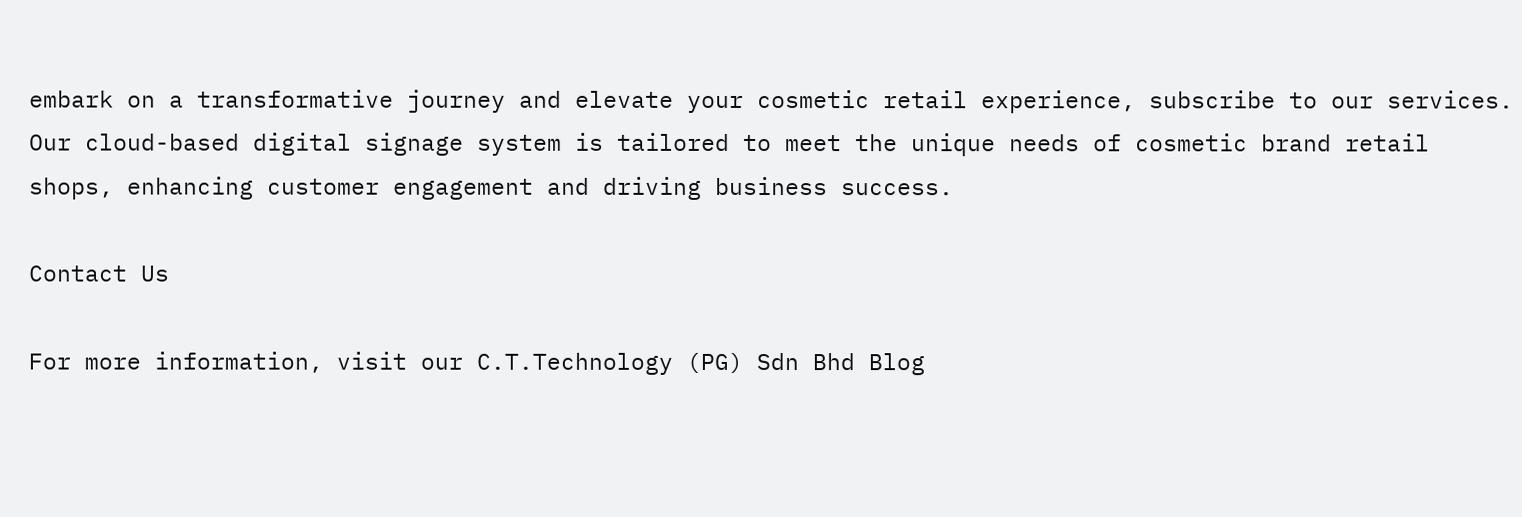embark on a transformative journey and elevate your cosmetic retail experience, subscribe to our services. Our cloud-based digital signage system is tailored to meet the unique needs of cosmetic brand retail shops, enhancing customer engagement and driving business success.

Contact Us

For more information, visit our C.T.Technology (PG) Sdn Bhd Blog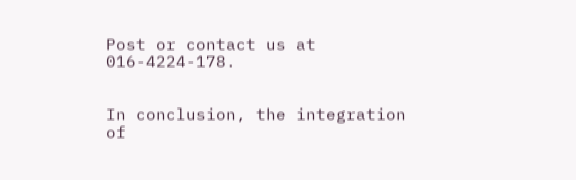Post or contact us at 016-4224-178.


In conclusion, the integration of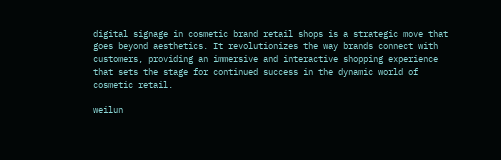digital signage in cosmetic brand retail shops is a strategic move that goes beyond aesthetics. It revolutionizes the way brands connect with customers, providing an immersive and interactive shopping experience that sets the stage for continued success in the dynamic world of cosmetic retail.

weilun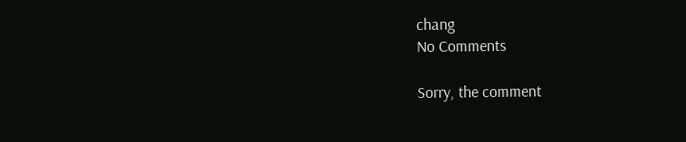chang
No Comments

Sorry, the comment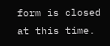form is closed at this time.